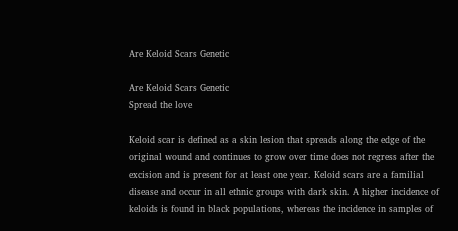Are Keloid Scars Genetic

Are Keloid Scars Genetic
Spread the love

Keloid scar is defined as a skin lesion that spreads along the edge of the original wound and continues to grow over time does not regress after the excision and is present for at least one year. Keloid scars are a familial disease and occur in all ethnic groups with dark skin. A higher incidence of keloids is found in black populations, whereas the incidence in samples of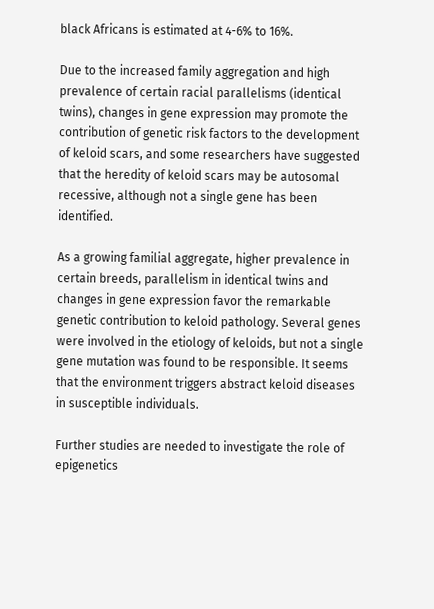black Africans is estimated at 4-6% to 16%.

Due to the increased family aggregation and high prevalence of certain racial parallelisms (identical twins), changes in gene expression may promote the contribution of genetic risk factors to the development of keloid scars, and some researchers have suggested that the heredity of keloid scars may be autosomal recessive, although not a single gene has been identified.

As a growing familial aggregate, higher prevalence in certain breeds, parallelism in identical twins and changes in gene expression favor the remarkable genetic contribution to keloid pathology. Several genes were involved in the etiology of keloids, but not a single gene mutation was found to be responsible. It seems that the environment triggers abstract keloid diseases in susceptible individuals.

Further studies are needed to investigate the role of epigenetics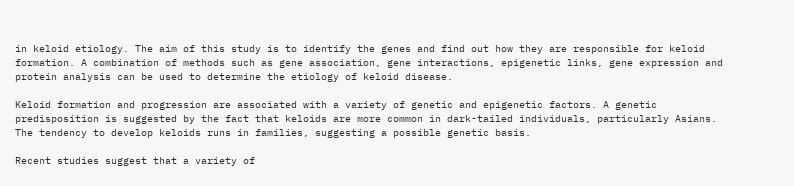in keloid etiology. The aim of this study is to identify the genes and find out how they are responsible for keloid formation. A combination of methods such as gene association, gene interactions, epigenetic links, gene expression and protein analysis can be used to determine the etiology of keloid disease.

Keloid formation and progression are associated with a variety of genetic and epigenetic factors. A genetic predisposition is suggested by the fact that keloids are more common in dark-tailed individuals, particularly Asians. The tendency to develop keloids runs in families, suggesting a possible genetic basis.

Recent studies suggest that a variety of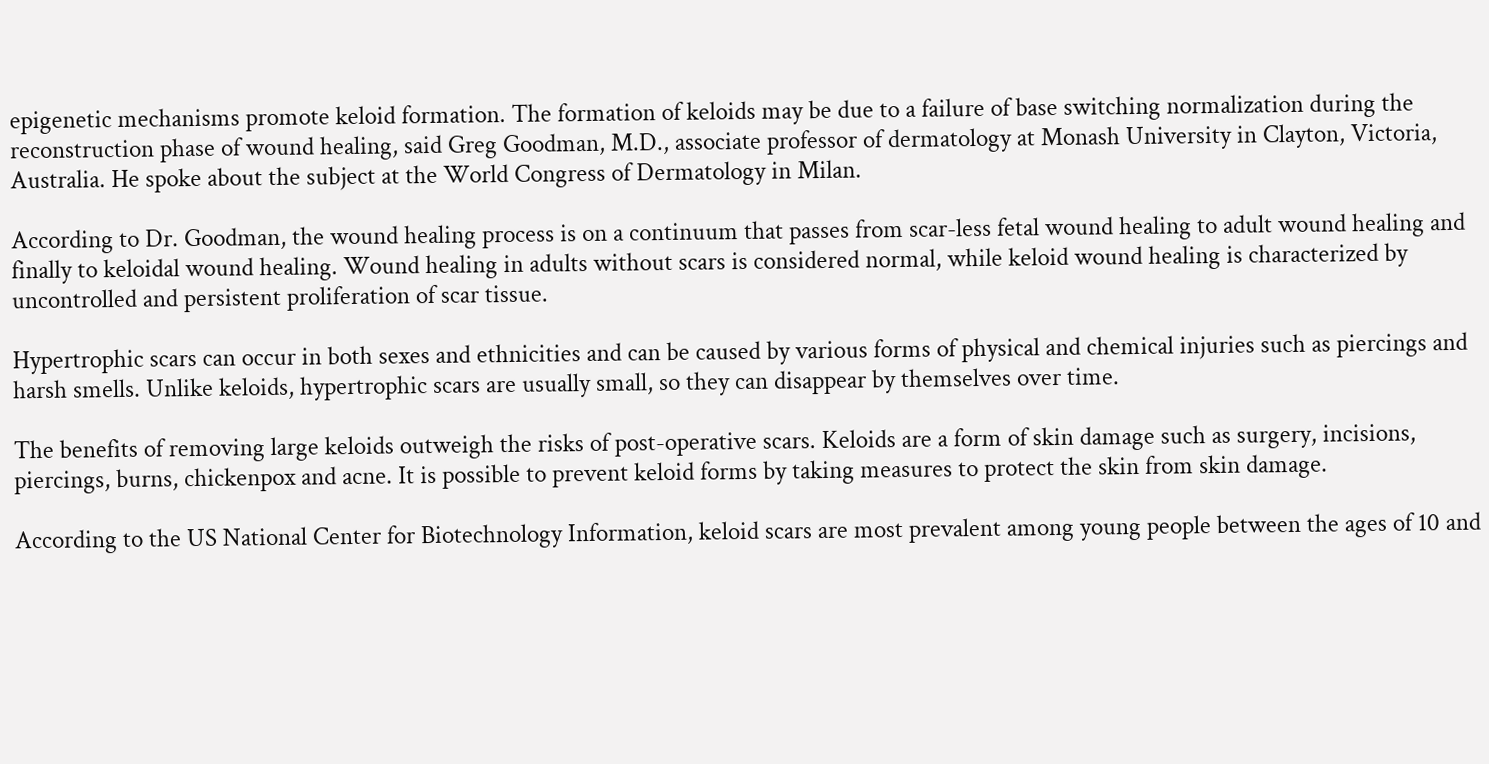epigenetic mechanisms promote keloid formation. The formation of keloids may be due to a failure of base switching normalization during the reconstruction phase of wound healing, said Greg Goodman, M.D., associate professor of dermatology at Monash University in Clayton, Victoria, Australia. He spoke about the subject at the World Congress of Dermatology in Milan.

According to Dr. Goodman, the wound healing process is on a continuum that passes from scar-less fetal wound healing to adult wound healing and finally to keloidal wound healing. Wound healing in adults without scars is considered normal, while keloid wound healing is characterized by uncontrolled and persistent proliferation of scar tissue.

Hypertrophic scars can occur in both sexes and ethnicities and can be caused by various forms of physical and chemical injuries such as piercings and harsh smells. Unlike keloids, hypertrophic scars are usually small, so they can disappear by themselves over time.

The benefits of removing large keloids outweigh the risks of post-operative scars. Keloids are a form of skin damage such as surgery, incisions, piercings, burns, chickenpox and acne. It is possible to prevent keloid forms by taking measures to protect the skin from skin damage.

According to the US National Center for Biotechnology Information, keloid scars are most prevalent among young people between the ages of 10 and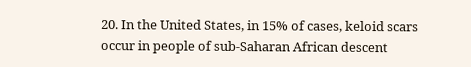20. In the United States, in 15% of cases, keloid scars occur in people of sub-Saharan African descent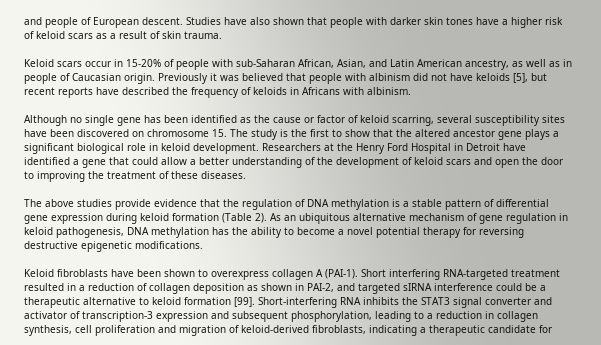and people of European descent. Studies have also shown that people with darker skin tones have a higher risk of keloid scars as a result of skin trauma.

Keloid scars occur in 15-20% of people with sub-Saharan African, Asian, and Latin American ancestry, as well as in people of Caucasian origin. Previously it was believed that people with albinism did not have keloids [5], but recent reports have described the frequency of keloids in Africans with albinism.

Although no single gene has been identified as the cause or factor of keloid scarring, several susceptibility sites have been discovered on chromosome 15. The study is the first to show that the altered ancestor gene plays a significant biological role in keloid development. Researchers at the Henry Ford Hospital in Detroit have identified a gene that could allow a better understanding of the development of keloid scars and open the door to improving the treatment of these diseases.

The above studies provide evidence that the regulation of DNA methylation is a stable pattern of differential gene expression during keloid formation (Table 2). As an ubiquitous alternative mechanism of gene regulation in keloid pathogenesis, DNA methylation has the ability to become a novel potential therapy for reversing destructive epigenetic modifications.

Keloid fibroblasts have been shown to overexpress collagen A (PAI-1). Short interfering RNA-targeted treatment resulted in a reduction of collagen deposition as shown in PAI-2, and targeted sIRNA interference could be a therapeutic alternative to keloid formation [99]. Short-interfering RNA inhibits the STAT3 signal converter and activator of transcription-3 expression and subsequent phosphorylation, leading to a reduction in collagen synthesis, cell proliferation and migration of keloid-derived fibroblasts, indicating a therapeutic candidate for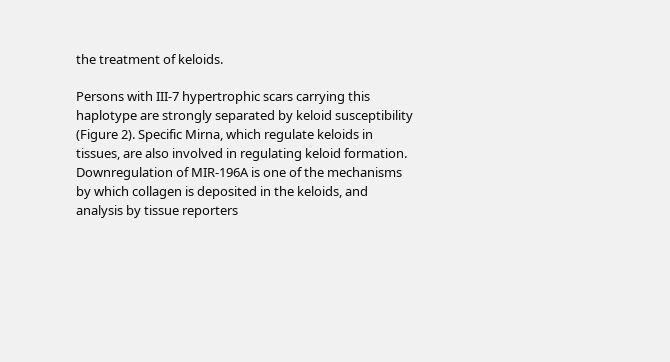the treatment of keloids.

Persons with III-7 hypertrophic scars carrying this haplotype are strongly separated by keloid susceptibility (Figure 2). Specific Mirna, which regulate keloids in tissues, are also involved in regulating keloid formation. Downregulation of MIR-196A is one of the mechanisms by which collagen is deposited in the keloids, and analysis by tissue reporters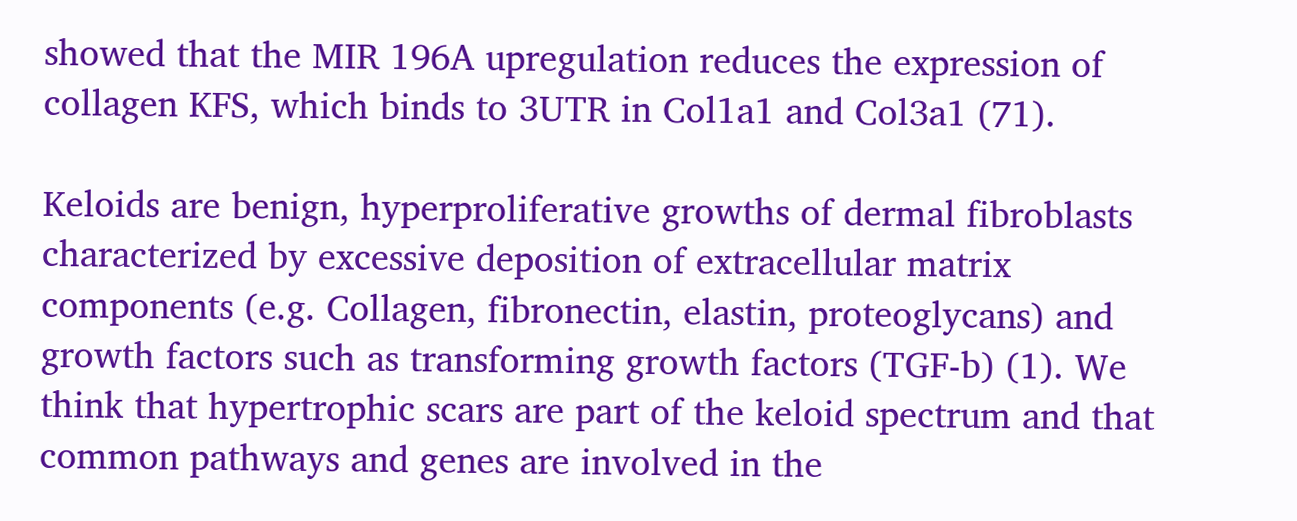showed that the MIR 196A upregulation reduces the expression of collagen KFS, which binds to 3UTR in Col1a1 and Col3a1 (71).

Keloids are benign, hyperproliferative growths of dermal fibroblasts characterized by excessive deposition of extracellular matrix components (e.g. Collagen, fibronectin, elastin, proteoglycans) and growth factors such as transforming growth factors (TGF-b) (1). We think that hypertrophic scars are part of the keloid spectrum and that common pathways and genes are involved in the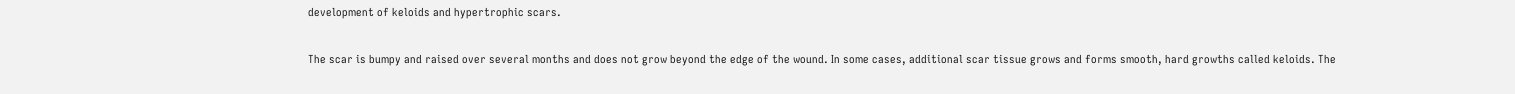development of keloids and hypertrophic scars.

The scar is bumpy and raised over several months and does not grow beyond the edge of the wound. In some cases, additional scar tissue grows and forms smooth, hard growths called keloids. The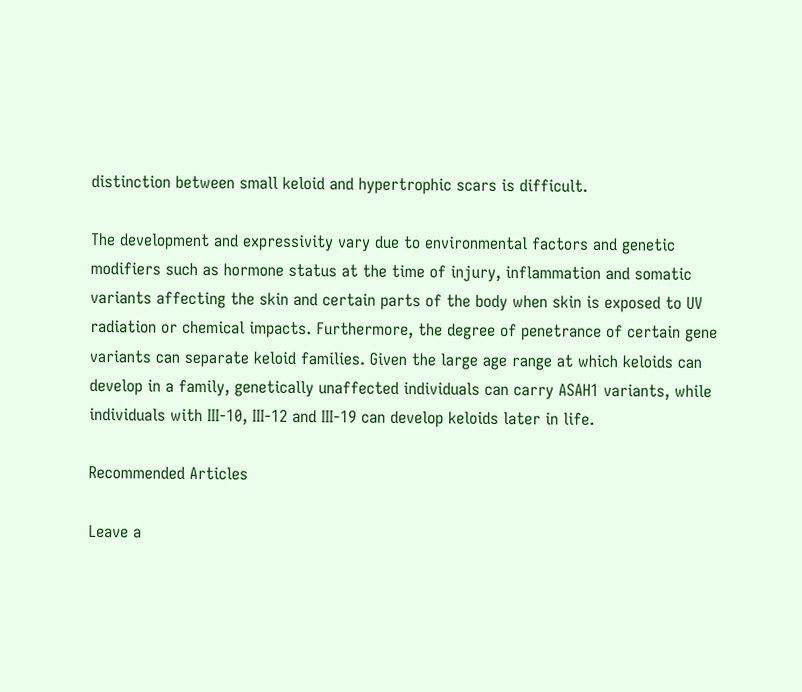distinction between small keloid and hypertrophic scars is difficult.

The development and expressivity vary due to environmental factors and genetic modifiers such as hormone status at the time of injury, inflammation and somatic variants affecting the skin and certain parts of the body when skin is exposed to UV radiation or chemical impacts. Furthermore, the degree of penetrance of certain gene variants can separate keloid families. Given the large age range at which keloids can develop in a family, genetically unaffected individuals can carry ASAH1 variants, while individuals with III-10, III-12 and III-19 can develop keloids later in life.

Recommended Articles

Leave a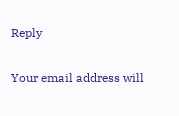Reply

Your email address will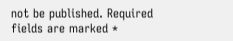not be published. Required fields are marked *